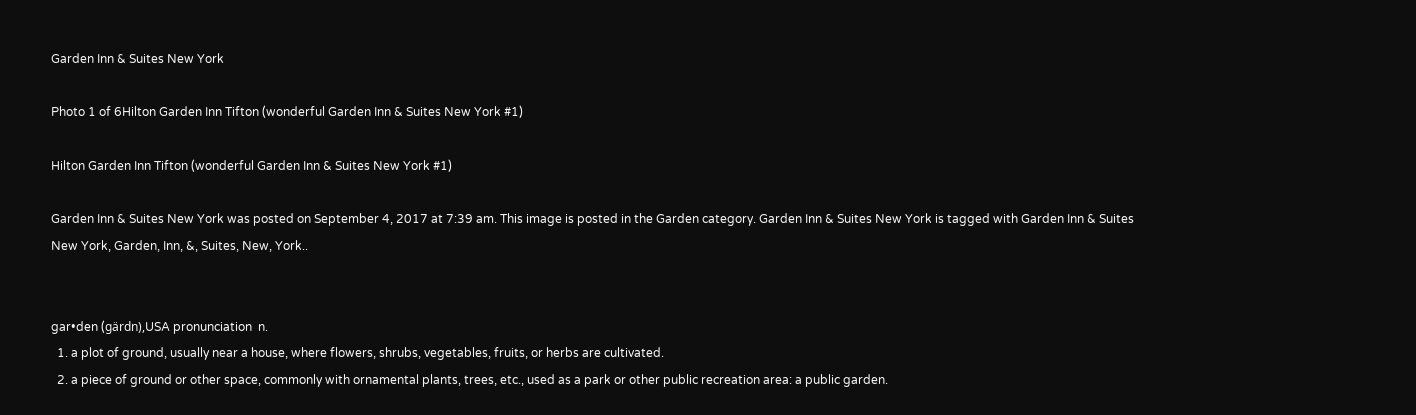Garden Inn & Suites New York

Photo 1 of 6Hilton Garden Inn Tifton (wonderful Garden Inn & Suites New York #1)

Hilton Garden Inn Tifton (wonderful Garden Inn & Suites New York #1)

Garden Inn & Suites New York was posted on September 4, 2017 at 7:39 am. This image is posted in the Garden category. Garden Inn & Suites New York is tagged with Garden Inn & Suites New York, Garden, Inn, &, Suites, New, York..


gar•den (gärdn),USA pronunciation  n.
  1. a plot of ground, usually near a house, where flowers, shrubs, vegetables, fruits, or herbs are cultivated.
  2. a piece of ground or other space, commonly with ornamental plants, trees, etc., used as a park or other public recreation area: a public garden.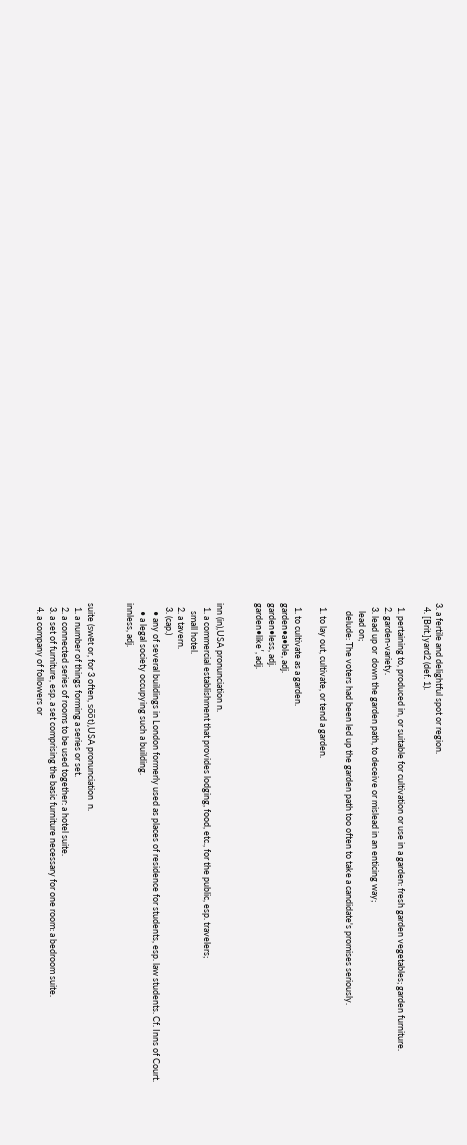3. a fertile and delightful spot or region.
  4. [Brit.]yard2 (def. 1).

  1. pertaining to, produced in, or suitable for cultivation or use in a garden: fresh garden vegetables; garden furniture.
  2. garden-variety.
  3. lead up or  down the garden path, to deceive or mislead in an enticing way;
    lead on;
    delude: The voters had been led up the garden path too often to take a candidate's promises seriously.

  1. to lay out, cultivate, or tend a garden.

  1. to cultivate as a garden.
garden•a•ble, adj.
garden•less, adj.
garden•like′, adj.


inn (in),USA pronunciation n.
  1. a commercial establishment that provides lodging, food, etc., for the public, esp. travelers;
    small hotel.
  2. a tavern.
  3. (cap.)
    • any of several buildings in London formerly used as places of residence for students, esp. law students. Cf. Inns of Court.
    • a legal society occupying such a building.
innless, adj.


suite (swēt or, for 3 often, so̅o̅t),USA pronunciation  n.
  1. a number of things forming a series or set.
  2. a connected series of rooms to be used together: a hotel suite.
  3. a set of furniture, esp. a set comprising the basic furniture necessary for one room: a bedroom suite.
  4. a company of followers or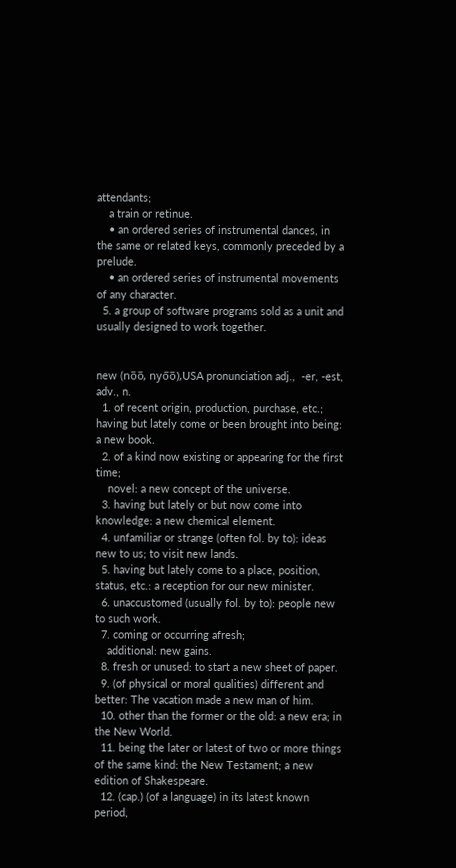attendants;
    a train or retinue.
    • an ordered series of instrumental dances, in the same or related keys, commonly preceded by a prelude.
    • an ordered series of instrumental movements of any character.
  5. a group of software programs sold as a unit and usually designed to work together.


new (no̅o̅, nyo̅o̅),USA pronunciation adj.,  -er, -est, adv., n.
  1. of recent origin, production, purchase, etc.; having but lately come or been brought into being: a new book.
  2. of a kind now existing or appearing for the first time;
    novel: a new concept of the universe.
  3. having but lately or but now come into knowledge: a new chemical element.
  4. unfamiliar or strange (often fol. by to): ideas new to us; to visit new lands.
  5. having but lately come to a place, position, status, etc.: a reception for our new minister.
  6. unaccustomed (usually fol. by to): people new to such work.
  7. coming or occurring afresh;
    additional: new gains.
  8. fresh or unused: to start a new sheet of paper.
  9. (of physical or moral qualities) different and better: The vacation made a new man of him.
  10. other than the former or the old: a new era; in the New World.
  11. being the later or latest of two or more things of the same kind: the New Testament; a new edition of Shakespeare.
  12. (cap.) (of a language) in its latest known period,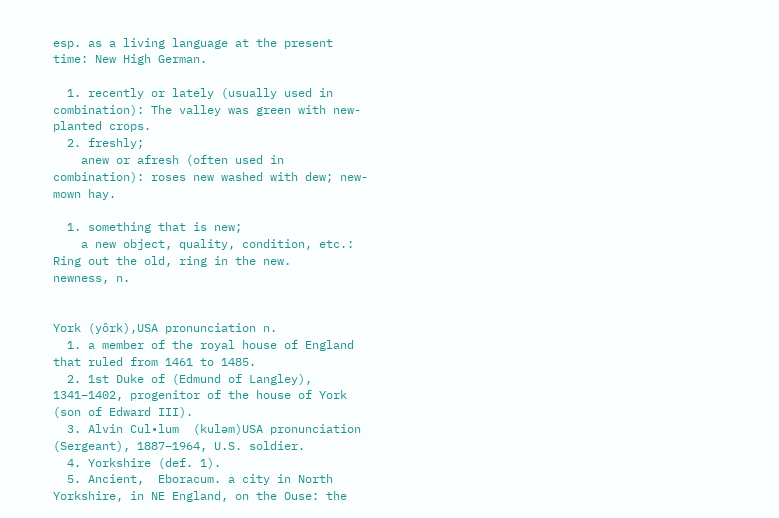esp. as a living language at the present time: New High German.

  1. recently or lately (usually used in combination): The valley was green with new-planted crops.
  2. freshly;
    anew or afresh (often used in combination): roses new washed with dew; new-mown hay.

  1. something that is new;
    a new object, quality, condition, etc.: Ring out the old, ring in the new.
newness, n.


York (yôrk),USA pronunciation n.
  1. a member of the royal house of England that ruled from 1461 to 1485.
  2. 1st Duke of (Edmund of Langley), 1341–1402, progenitor of the house of York (son of Edward III).
  3. Alvin Cul•lum  (kuləm)USA pronunciation (Sergeant), 1887–1964, U.S. soldier.
  4. Yorkshire (def. 1).
  5. Ancient,  Eboracum. a city in North Yorkshire, in NE England, on the Ouse: the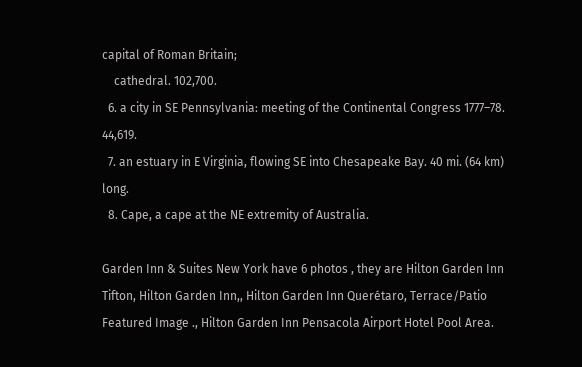capital of Roman Britain;
    cathedral. 102,700.
  6. a city in SE Pennsylvania: meeting of the Continental Congress 1777–78. 44,619.
  7. an estuary in E Virginia, flowing SE into Chesapeake Bay. 40 mi. (64 km) long.
  8. Cape, a cape at the NE extremity of Australia.

Garden Inn & Suites New York have 6 photos , they are Hilton Garden Inn Tifton, Hilton Garden Inn,, Hilton Garden Inn Querétaro, Terrace/Patio Featured Image ., Hilton Garden Inn Pensacola Airport Hotel Pool Area.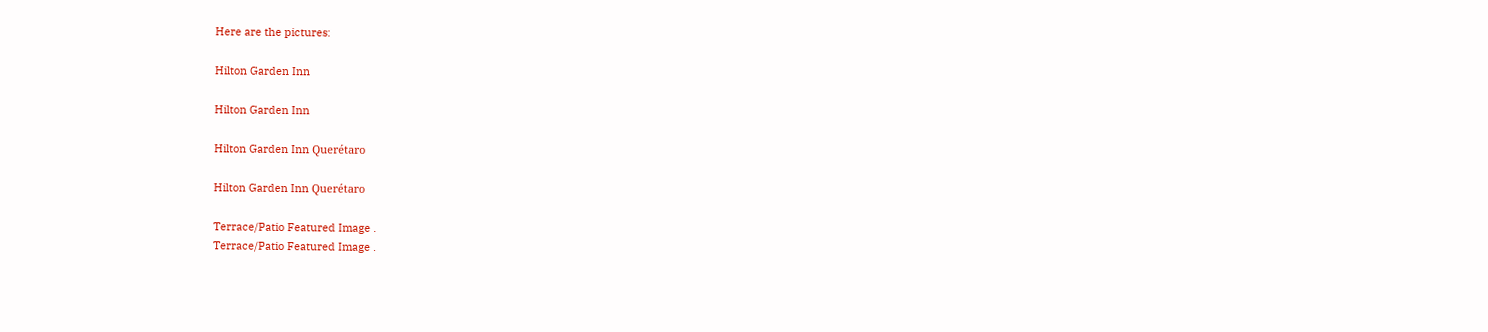Here are the pictures:

Hilton Garden Inn

Hilton Garden Inn

Hilton Garden Inn Querétaro

Hilton Garden Inn Querétaro

Terrace/Patio Featured Image .
Terrace/Patio Featured Image .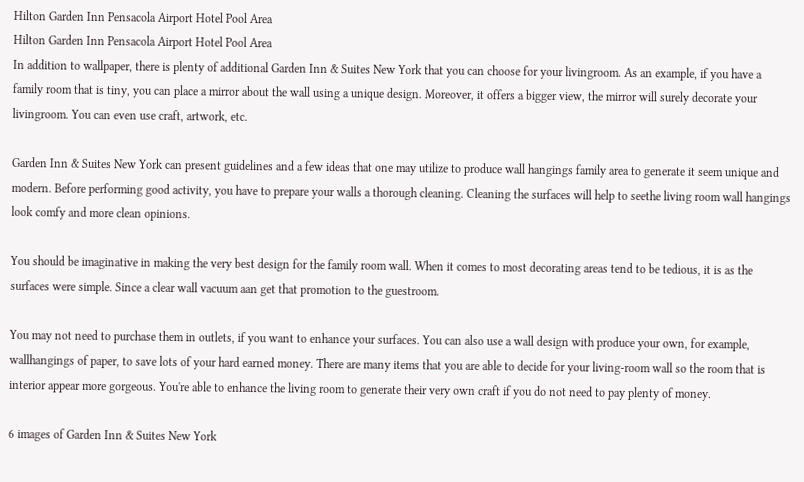Hilton Garden Inn Pensacola Airport Hotel Pool Area
Hilton Garden Inn Pensacola Airport Hotel Pool Area
In addition to wallpaper, there is plenty of additional Garden Inn & Suites New York that you can choose for your livingroom. As an example, if you have a family room that is tiny, you can place a mirror about the wall using a unique design. Moreover, it offers a bigger view, the mirror will surely decorate your livingroom. You can even use craft, artwork, etc.

Garden Inn & Suites New York can present guidelines and a few ideas that one may utilize to produce wall hangings family area to generate it seem unique and modern. Before performing good activity, you have to prepare your walls a thorough cleaning. Cleaning the surfaces will help to seethe living room wall hangings look comfy and more clean opinions.

You should be imaginative in making the very best design for the family room wall. When it comes to most decorating areas tend to be tedious, it is as the surfaces were simple. Since a clear wall vacuum aan get that promotion to the guestroom.

You may not need to purchase them in outlets, if you want to enhance your surfaces. You can also use a wall design with produce your own, for example, wallhangings of paper, to save lots of your hard earned money. There are many items that you are able to decide for your living-room wall so the room that is interior appear more gorgeous. You're able to enhance the living room to generate their very own craft if you do not need to pay plenty of money.

6 images of Garden Inn & Suites New York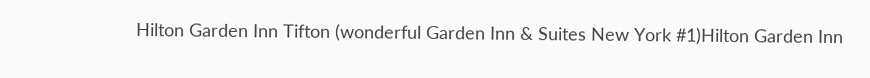Hilton Garden Inn Tifton (wonderful Garden Inn & Suites New York #1)Hilton Garden Inn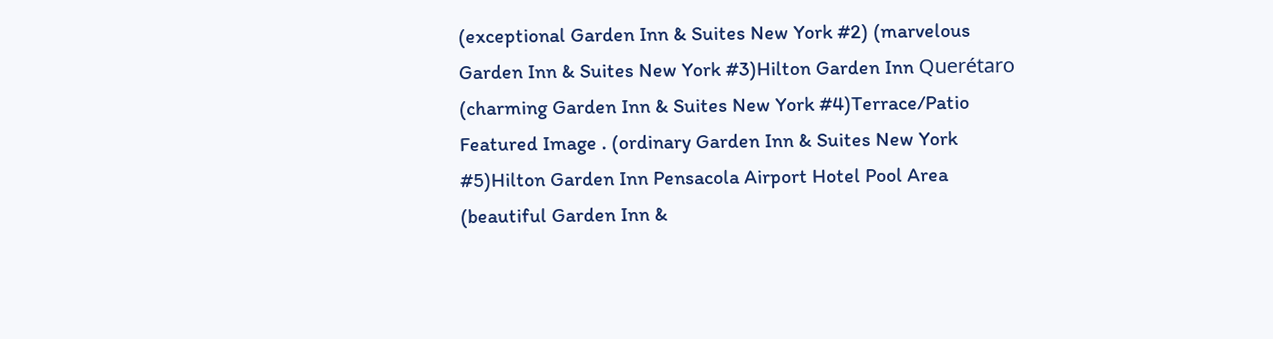(exceptional Garden Inn & Suites New York #2) (marvelous Garden Inn & Suites New York #3)Hilton Garden Inn Querétaro (charming Garden Inn & Suites New York #4)Terrace/Patio Featured Image . (ordinary Garden Inn & Suites New York #5)Hilton Garden Inn Pensacola Airport Hotel Pool Area (beautiful Garden Inn &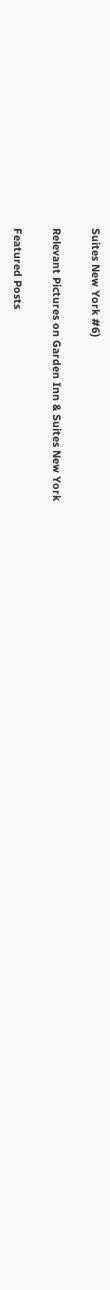Suites New York #6)

Relevant Pictures on Garden Inn & Suites New York

Featured Posts